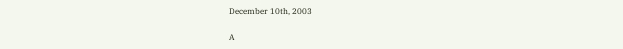December 10th, 2003

A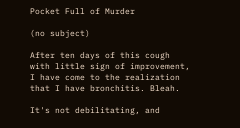Pocket Full of Murder

(no subject)

After ten days of this cough with little sign of improvement, I have come to the realization that I have bronchitis. Bleah.

It's not debilitating, and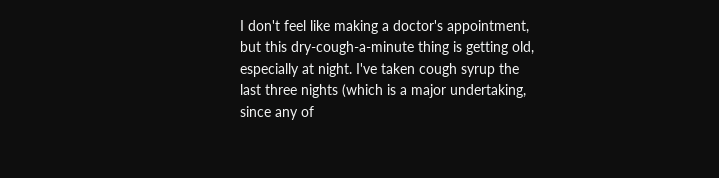I don't feel like making a doctor's appointment, but this dry-cough-a-minute thing is getting old, especially at night. I've taken cough syrup the last three nights (which is a major undertaking, since any of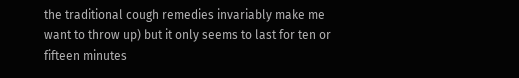the traditional cough remedies invariably make me want to throw up) but it only seems to last for ten or fifteen minutes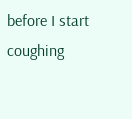before I start coughing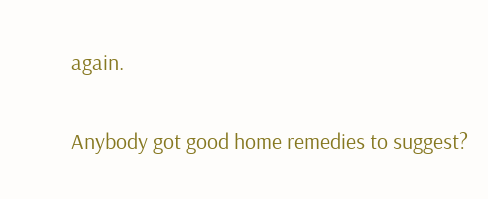again.

Anybody got good home remedies to suggest?